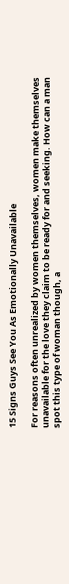15 Signs Guys See You As Emotionally Unavailable

For reasons often unrealized by women themselves, women make themselves unavailable for the love they claim to be ready for and seeking. How can a man spot this type of woman though, a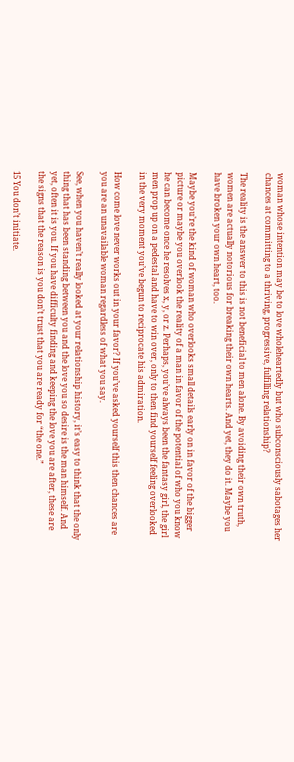woman whose intention may be to love wholeheartedly but who subconsciously sabotages her chances at committing to a thriving, progressive, fulfilling relationship?

The reality is the answer to this is not beneficial to men alone. By avoiding their own truth, women are actually notorious for breaking their own hearts. And yet, they do it. Maybe you have broken your own heart, too.

Maybe you’re the kind of woman who overlooks small details early on in favor of the bigger picture or maybe you overlook the reality of a man in favor of the potential of who you know he can become once he resolves x, y, or z. Perhaps, you’ve always been the fantasy girl, the girl men prop up on a pedestal and have to win over, only to then find yourself feeling overlooked in the very moment you’ve begun to reciprocate his admiration.

How come love never works out in your favor? If you’ve asked yourself this then chances are you are an unavailable woman regardless of what you say.

See, when you haven’t really looked at your relationship history, it’s easy to think that the only thing that has been standing between you and the love you so desire is the man himself. And yet, often it is you. If you have difficulty finding and keeping the love you are after, these are the signs that the reason is you don’t trust that you are ready for “the one.”

15 You don’t initiate.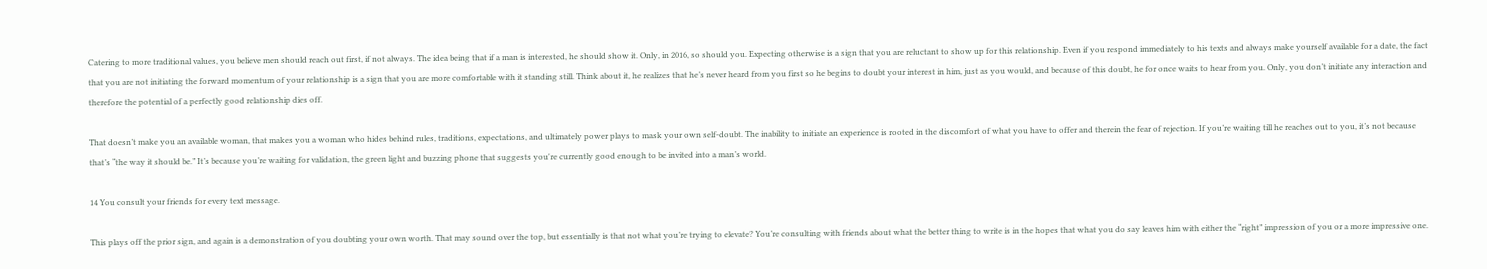Catering to more traditional values, you believe men should reach out first, if not always. The idea being that if a man is interested, he should show it. Only, in 2016, so should you. Expecting otherwise is a sign that you are reluctant to show up for this relationship. Even if you respond immediately to his texts and always make yourself available for a date, the fact that you are not initiating the forward momentum of your relationship is a sign that you are more comfortable with it standing still. Think about it, he realizes that he’s never heard from you first so he begins to doubt your interest in him, just as you would, and because of this doubt, he for once waits to hear from you. Only, you don’t initiate any interaction and therefore the potential of a perfectly good relationship dies off.

That doesn’t make you an available woman, that makes you a woman who hides behind rules, traditions, expectations, and ultimately power plays to mask your own self-doubt. The inability to initiate an experience is rooted in the discomfort of what you have to offer and therein the fear of rejection. If you’re waiting till he reaches out to you, it’s not because that’s “the way it should be.” It’s because you’re waiting for validation, the green light and buzzing phone that suggests you're currently good enough to be invited into a man’s world.

14 You consult your friends for every text message.

This plays off the prior sign, and again is a demonstration of you doubting your own worth. That may sound over the top, but essentially is that not what you’re trying to elevate? You’re consulting with friends about what the better thing to write is in the hopes that what you do say leaves him with either the “right” impression of you or a more impressive one.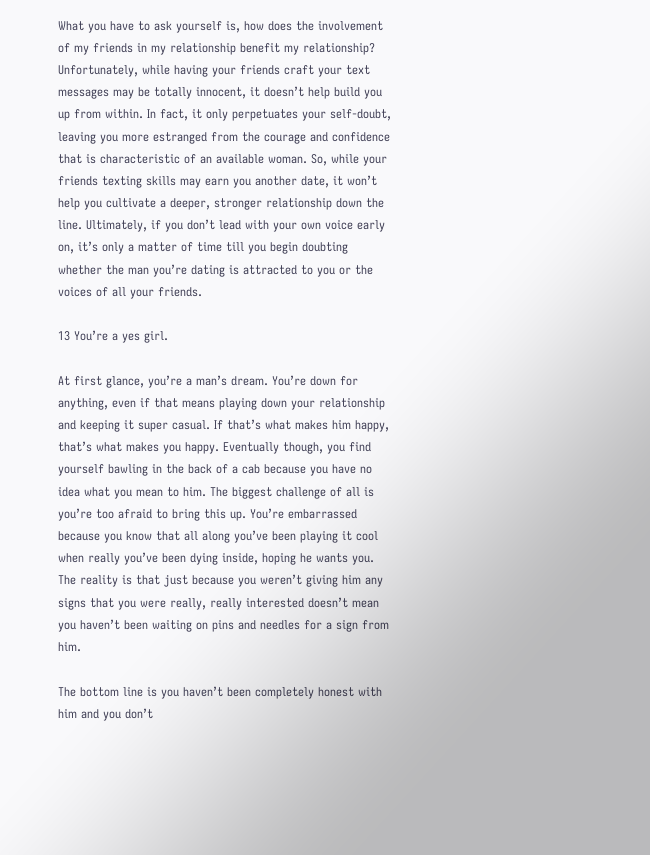What you have to ask yourself is, how does the involvement of my friends in my relationship benefit my relationship? Unfortunately, while having your friends craft your text messages may be totally innocent, it doesn’t help build you up from within. In fact, it only perpetuates your self-doubt, leaving you more estranged from the courage and confidence that is characteristic of an available woman. So, while your friends texting skills may earn you another date, it won’t help you cultivate a deeper, stronger relationship down the line. Ultimately, if you don’t lead with your own voice early on, it’s only a matter of time till you begin doubting whether the man you’re dating is attracted to you or the voices of all your friends.

13 You’re a yes girl.

At first glance, you’re a man’s dream. You’re down for anything, even if that means playing down your relationship and keeping it super casual. If that’s what makes him happy, that’s what makes you happy. Eventually though, you find yourself bawling in the back of a cab because you have no idea what you mean to him. The biggest challenge of all is you’re too afraid to bring this up. You’re embarrassed because you know that all along you’ve been playing it cool when really you’ve been dying inside, hoping he wants you. The reality is that just because you weren’t giving him any signs that you were really, really interested doesn’t mean you haven’t been waiting on pins and needles for a sign from him.

The bottom line is you haven’t been completely honest with him and you don’t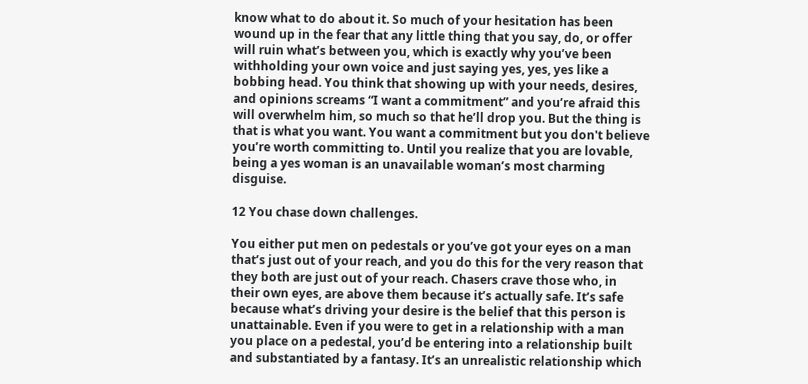know what to do about it. So much of your hesitation has been wound up in the fear that any little thing that you say, do, or offer will ruin what’s between you, which is exactly why you’ve been withholding your own voice and just saying yes, yes, yes like a bobbing head. You think that showing up with your needs, desires, and opinions screams “I want a commitment” and you’re afraid this will overwhelm him, so much so that he’ll drop you. But the thing is that is what you want. You want a commitment but you don't believe you’re worth committing to. Until you realize that you are lovable, being a yes woman is an unavailable woman’s most charming disguise.

12 You chase down challenges.

You either put men on pedestals or you’ve got your eyes on a man that’s just out of your reach, and you do this for the very reason that they both are just out of your reach. Chasers crave those who, in their own eyes, are above them because it’s actually safe. It’s safe because what’s driving your desire is the belief that this person is unattainable. Even if you were to get in a relationship with a man you place on a pedestal, you’d be entering into a relationship built and substantiated by a fantasy. It’s an unrealistic relationship which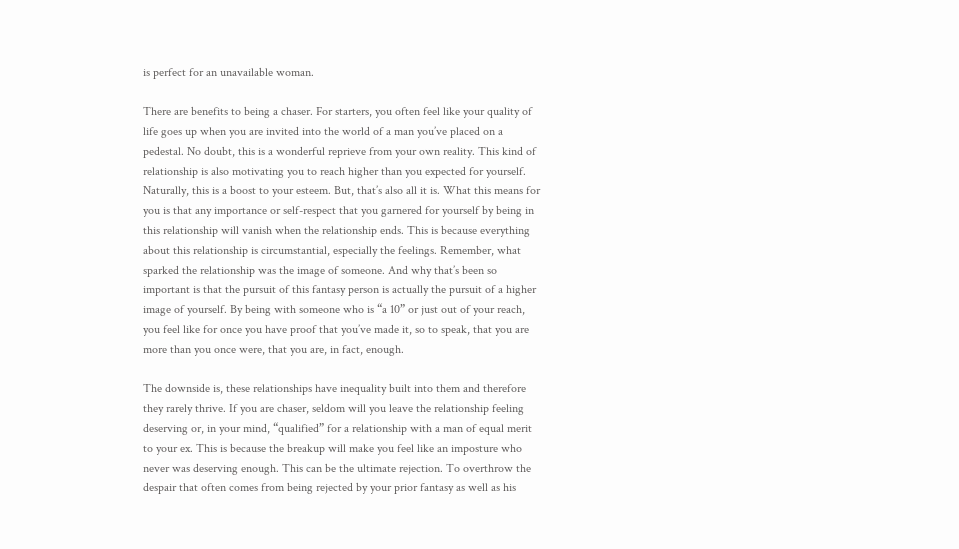is perfect for an unavailable woman.

There are benefits to being a chaser. For starters, you often feel like your quality of life goes up when you are invited into the world of a man you’ve placed on a pedestal. No doubt, this is a wonderful reprieve from your own reality. This kind of relationship is also motivating you to reach higher than you expected for yourself. Naturally, this is a boost to your esteem. But, that’s also all it is. What this means for you is that any importance or self-respect that you garnered for yourself by being in this relationship will vanish when the relationship ends. This is because everything about this relationship is circumstantial, especially the feelings. Remember, what sparked the relationship was the image of someone. And why that’s been so important is that the pursuit of this fantasy person is actually the pursuit of a higher image of yourself. By being with someone who is “a 10” or just out of your reach, you feel like for once you have proof that you’ve made it, so to speak, that you are more than you once were, that you are, in fact, enough.

The downside is, these relationships have inequality built into them and therefore they rarely thrive. If you are chaser, seldom will you leave the relationship feeling deserving or, in your mind, “qualified” for a relationship with a man of equal merit to your ex. This is because the breakup will make you feel like an imposture who never was deserving enough. This can be the ultimate rejection. To overthrow the despair that often comes from being rejected by your prior fantasy as well as his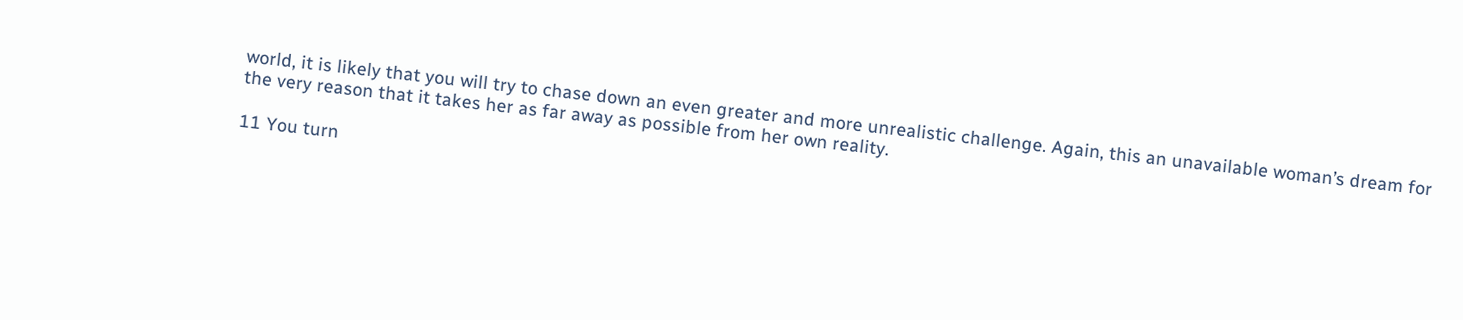world, it is likely that you will try to chase down an even greater and more unrealistic challenge. Again, this an unavailable woman’s dream for the very reason that it takes her as far away as possible from her own reality.

11 You turn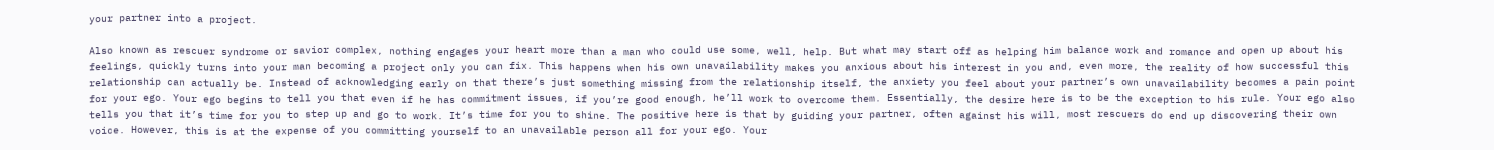your partner into a project.

Also known as rescuer syndrome or savior complex, nothing engages your heart more than a man who could use some, well, help. But what may start off as helping him balance work and romance and open up about his feelings, quickly turns into your man becoming a project only you can fix. This happens when his own unavailability makes you anxious about his interest in you and, even more, the reality of how successful this relationship can actually be. Instead of acknowledging early on that there’s just something missing from the relationship itself, the anxiety you feel about your partner’s own unavailability becomes a pain point for your ego. Your ego begins to tell you that even if he has commitment issues, if you’re good enough, he’ll work to overcome them. Essentially, the desire here is to be the exception to his rule. Your ego also tells you that it’s time for you to step up and go to work. It’s time for you to shine. The positive here is that by guiding your partner, often against his will, most rescuers do end up discovering their own voice. However, this is at the expense of you committing yourself to an unavailable person all for your ego. Your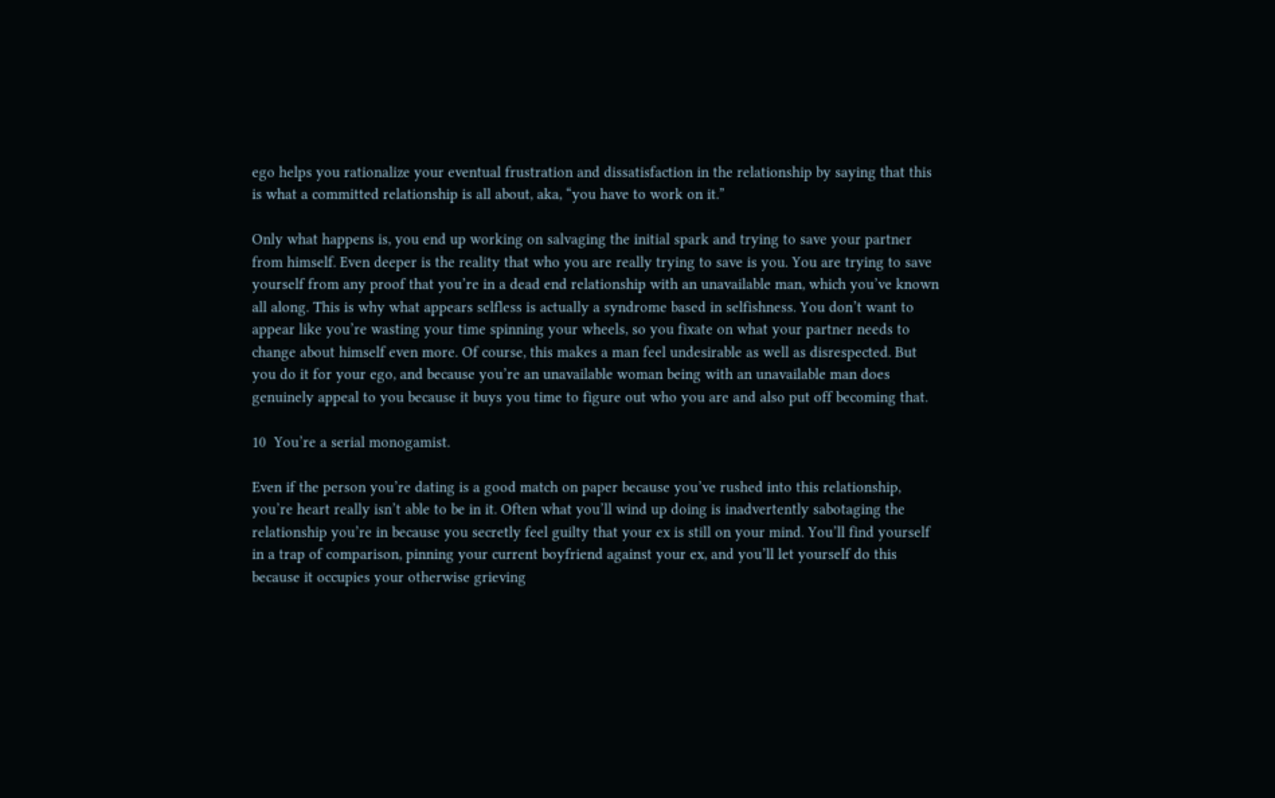ego helps you rationalize your eventual frustration and dissatisfaction in the relationship by saying that this is what a committed relationship is all about, aka, “you have to work on it.”

Only what happens is, you end up working on salvaging the initial spark and trying to save your partner from himself. Even deeper is the reality that who you are really trying to save is you. You are trying to save yourself from any proof that you’re in a dead end relationship with an unavailable man, which you’ve known all along. This is why what appears selfless is actually a syndrome based in selfishness. You don’t want to appear like you’re wasting your time spinning your wheels, so you fixate on what your partner needs to change about himself even more. Of course, this makes a man feel undesirable as well as disrespected. But you do it for your ego, and because you’re an unavailable woman being with an unavailable man does genuinely appeal to you because it buys you time to figure out who you are and also put off becoming that.

10  You’re a serial monogamist.

Even if the person you’re dating is a good match on paper because you’ve rushed into this relationship, you’re heart really isn’t able to be in it. Often what you’ll wind up doing is inadvertently sabotaging the relationship you’re in because you secretly feel guilty that your ex is still on your mind. You’ll find yourself in a trap of comparison, pinning your current boyfriend against your ex, and you’ll let yourself do this because it occupies your otherwise grieving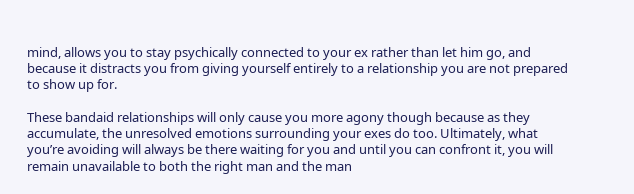mind, allows you to stay psychically connected to your ex rather than let him go, and because it distracts you from giving yourself entirely to a relationship you are not prepared to show up for.

These bandaid relationships will only cause you more agony though because as they accumulate, the unresolved emotions surrounding your exes do too. Ultimately, what you’re avoiding will always be there waiting for you and until you can confront it, you will remain unavailable to both the right man and the man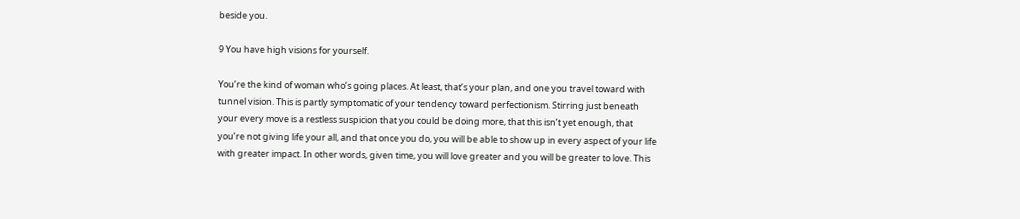beside you.

9 You have high visions for yourself.

You’re the kind of woman who’s going places. At least, that’s your plan, and one you travel toward with tunnel vision. This is partly symptomatic of your tendency toward perfectionism. Stirring just beneath your every move is a restless suspicion that you could be doing more, that this isn’t yet enough, that you’re not giving life your all, and that once you do, you will be able to show up in every aspect of your life with greater impact. In other words, given time, you will love greater and you will be greater to love. This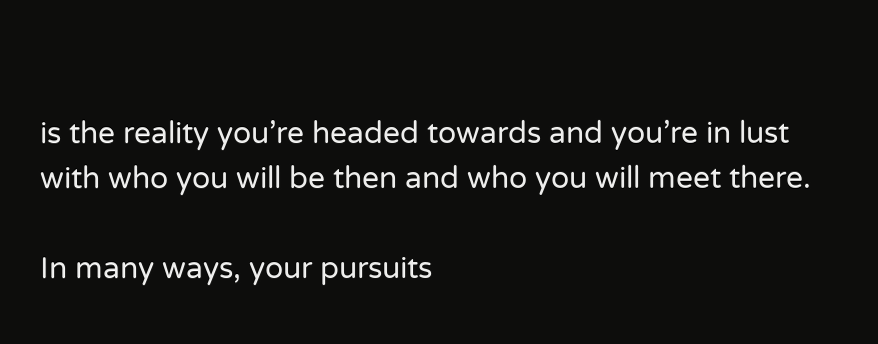is the reality you’re headed towards and you’re in lust with who you will be then and who you will meet there.

In many ways, your pursuits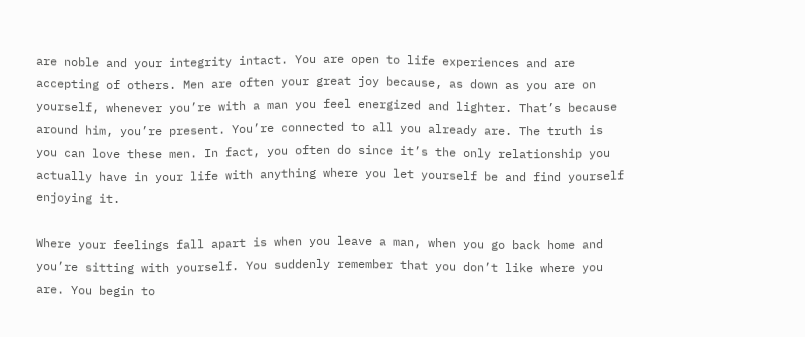are noble and your integrity intact. You are open to life experiences and are accepting of others. Men are often your great joy because, as down as you are on yourself, whenever you’re with a man you feel energized and lighter. That’s because around him, you’re present. You’re connected to all you already are. The truth is you can love these men. In fact, you often do since it’s the only relationship you actually have in your life with anything where you let yourself be and find yourself enjoying it.

Where your feelings fall apart is when you leave a man, when you go back home and you’re sitting with yourself. You suddenly remember that you don’t like where you are. You begin to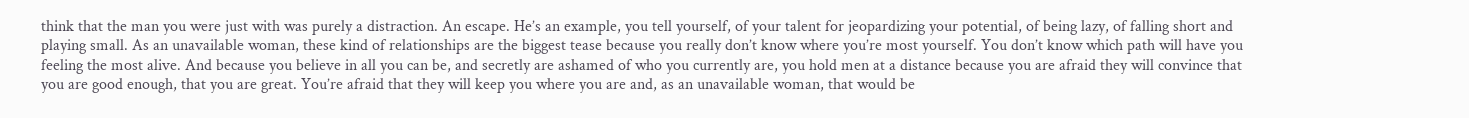think that the man you were just with was purely a distraction. An escape. He’s an example, you tell yourself, of your talent for jeopardizing your potential, of being lazy, of falling short and playing small. As an unavailable woman, these kind of relationships are the biggest tease because you really don’t know where you’re most yourself. You don’t know which path will have you feeling the most alive. And because you believe in all you can be, and secretly are ashamed of who you currently are, you hold men at a distance because you are afraid they will convince that you are good enough, that you are great. You’re afraid that they will keep you where you are and, as an unavailable woman, that would be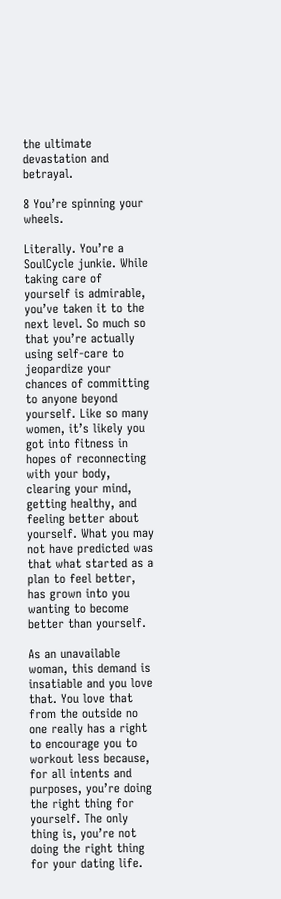the ultimate devastation and betrayal.

8 You’re spinning your wheels.

Literally. You’re a SoulCycle junkie. While taking care of yourself is admirable, you’ve taken it to the next level. So much so that you’re actually using self-care to jeopardize your chances of committing to anyone beyond yourself. Like so many women, it’s likely you got into fitness in hopes of reconnecting with your body, clearing your mind, getting healthy, and feeling better about yourself. What you may not have predicted was that what started as a plan to feel better, has grown into you wanting to become better than yourself.

As an unavailable woman, this demand is insatiable and you love that. You love that from the outside no one really has a right to encourage you to workout less because, for all intents and purposes, you’re doing the right thing for yourself. The only thing is, you’re not doing the right thing for your dating life.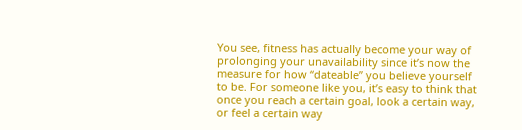You see, fitness has actually become your way of prolonging your unavailability since it’s now the measure for how “dateable” you believe yourself to be. For someone like you, it’s easy to think that once you reach a certain goal, look a certain way, or feel a certain way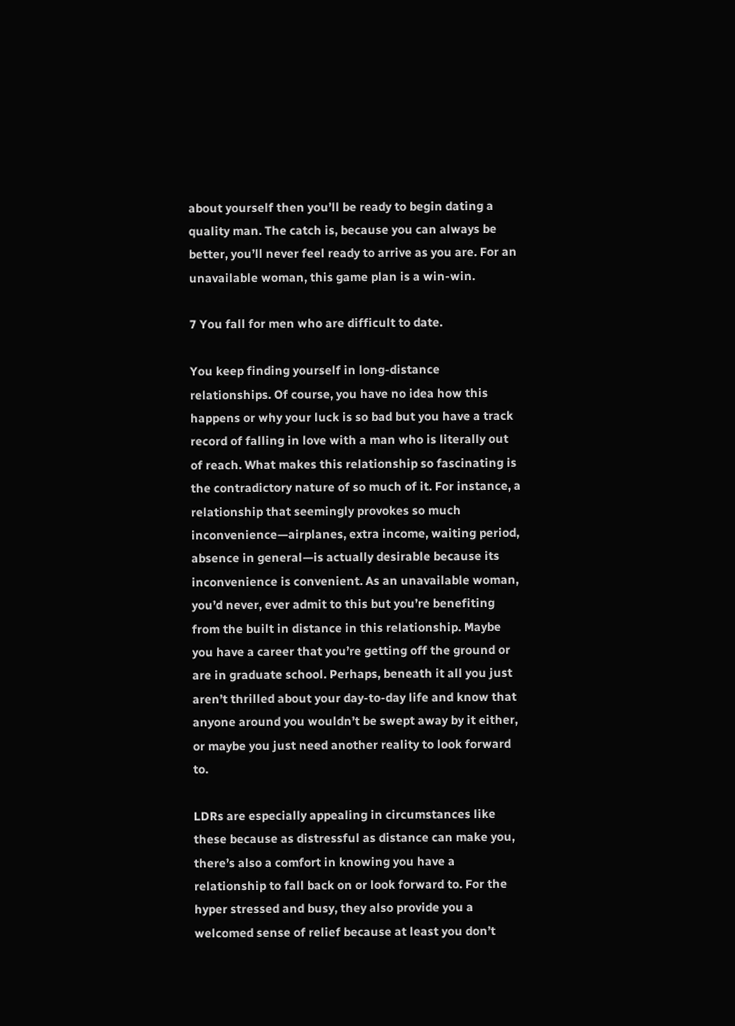about yourself then you’ll be ready to begin dating a quality man. The catch is, because you can always be better, you’ll never feel ready to arrive as you are. For an unavailable woman, this game plan is a win-win.

7 You fall for men who are difficult to date.

You keep finding yourself in long-distance relationships. Of course, you have no idea how this happens or why your luck is so bad but you have a track record of falling in love with a man who is literally out of reach. What makes this relationship so fascinating is the contradictory nature of so much of it. For instance, a relationship that seemingly provokes so much inconvenience—airplanes, extra income, waiting period, absence in general—is actually desirable because its inconvenience is convenient. As an unavailable woman, you’d never, ever admit to this but you’re benefiting from the built in distance in this relationship. Maybe you have a career that you’re getting off the ground or are in graduate school. Perhaps, beneath it all you just aren’t thrilled about your day-to-day life and know that anyone around you wouldn’t be swept away by it either, or maybe you just need another reality to look forward to.

LDRs are especially appealing in circumstances like these because as distressful as distance can make you, there’s also a comfort in knowing you have a relationship to fall back on or look forward to. For the hyper stressed and busy, they also provide you a welcomed sense of relief because at least you don’t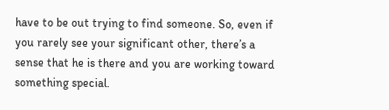have to be out trying to find someone. So, even if you rarely see your significant other, there’s a sense that he is there and you are working toward something special.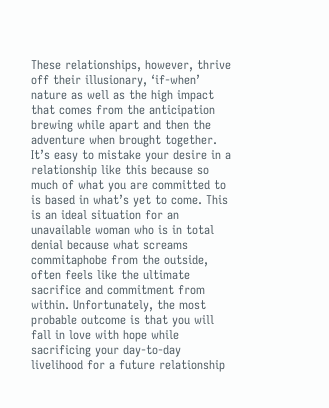These relationships, however, thrive off their illusionary, ‘if-when’ nature as well as the high impact that comes from the anticipation brewing while apart and then the adventure when brought together. It’s easy to mistake your desire in a relationship like this because so much of what you are committed to is based in what’s yet to come. This is an ideal situation for an unavailable woman who is in total denial because what screams commitaphobe from the outside, often feels like the ultimate sacrifice and commitment from within. Unfortunately, the most probable outcome is that you will fall in love with hope while sacrificing your day-to-day livelihood for a future relationship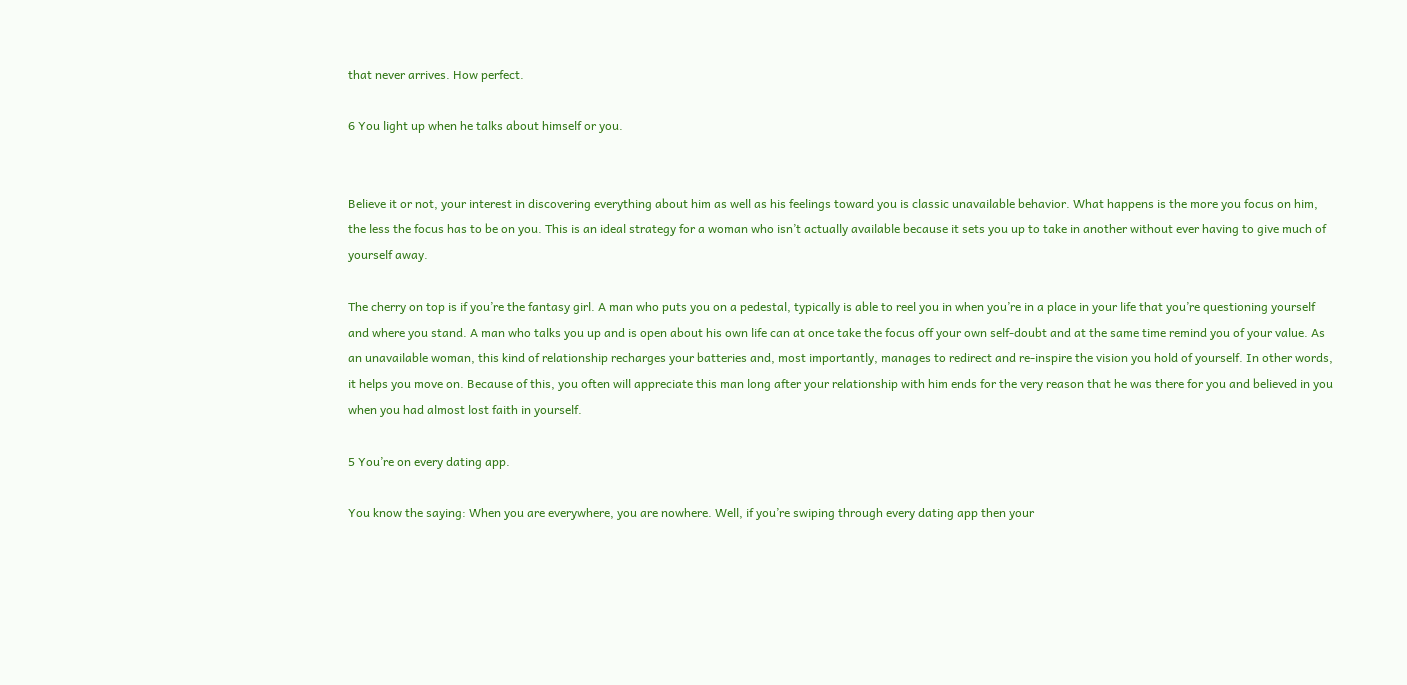that never arrives. How perfect.

6 You light up when he talks about himself or you.


Believe it or not, your interest in discovering everything about him as well as his feelings toward you is classic unavailable behavior. What happens is the more you focus on him, the less the focus has to be on you. This is an ideal strategy for a woman who isn’t actually available because it sets you up to take in another without ever having to give much of yourself away.

The cherry on top is if you’re the fantasy girl. A man who puts you on a pedestal, typically is able to reel you in when you’re in a place in your life that you’re questioning yourself and where you stand. A man who talks you up and is open about his own life can at once take the focus off your own self-doubt and at the same time remind you of your value. As an unavailable woman, this kind of relationship recharges your batteries and, most importantly, manages to redirect and re-inspire the vision you hold of yourself. In other words, it helps you move on. Because of this, you often will appreciate this man long after your relationship with him ends for the very reason that he was there for you and believed in you when you had almost lost faith in yourself.

5 You’re on every dating app.

You know the saying: When you are everywhere, you are nowhere. Well, if you’re swiping through every dating app then your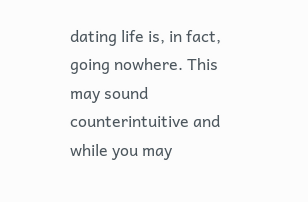dating life is, in fact, going nowhere. This may sound counterintuitive and while you may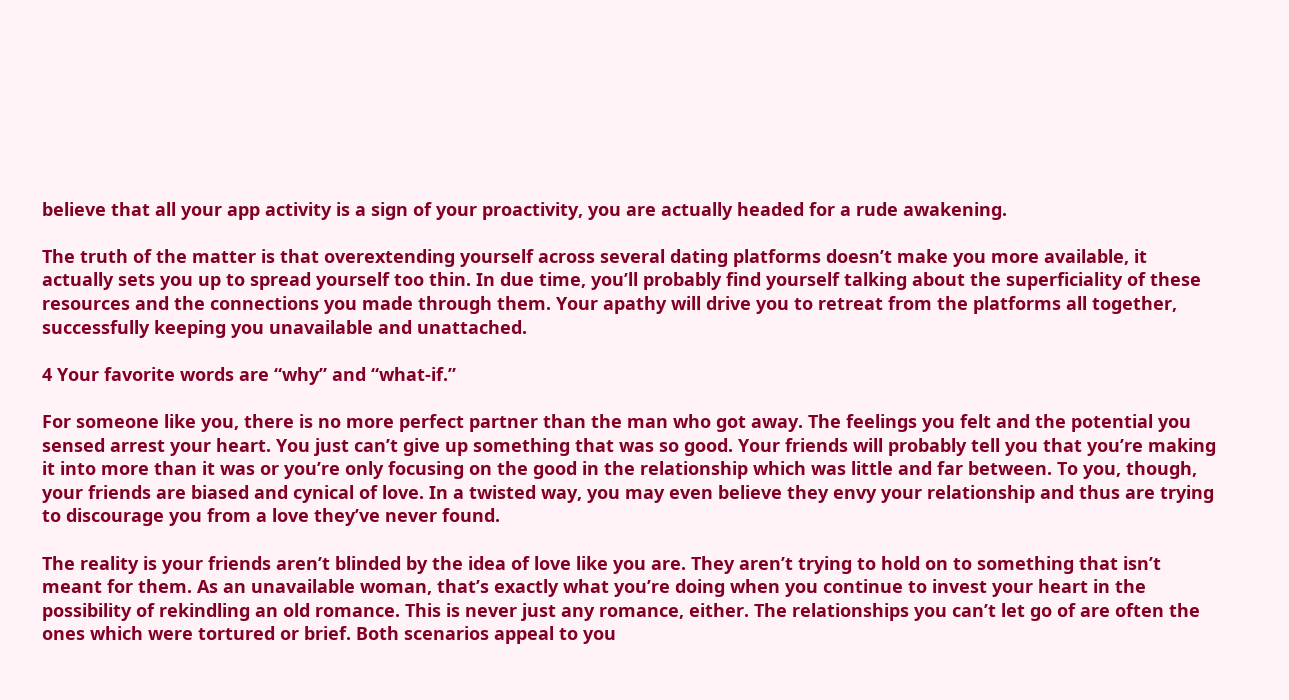believe that all your app activity is a sign of your proactivity, you are actually headed for a rude awakening.

The truth of the matter is that overextending yourself across several dating platforms doesn’t make you more available, it actually sets you up to spread yourself too thin. In due time, you’ll probably find yourself talking about the superficiality of these resources and the connections you made through them. Your apathy will drive you to retreat from the platforms all together, successfully keeping you unavailable and unattached.

4 Your favorite words are “why” and “what-if.”

For someone like you, there is no more perfect partner than the man who got away. The feelings you felt and the potential you sensed arrest your heart. You just can’t give up something that was so good. Your friends will probably tell you that you’re making it into more than it was or you’re only focusing on the good in the relationship which was little and far between. To you, though, your friends are biased and cynical of love. In a twisted way, you may even believe they envy your relationship and thus are trying to discourage you from a love they’ve never found.

The reality is your friends aren’t blinded by the idea of love like you are. They aren’t trying to hold on to something that isn’t meant for them. As an unavailable woman, that’s exactly what you’re doing when you continue to invest your heart in the possibility of rekindling an old romance. This is never just any romance, either. The relationships you can’t let go of are often the ones which were tortured or brief. Both scenarios appeal to you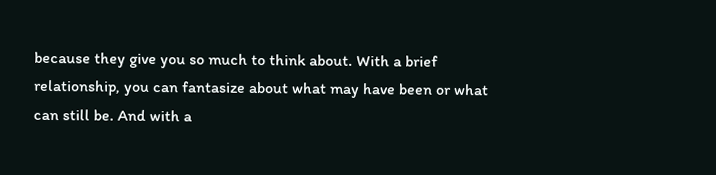because they give you so much to think about. With a brief relationship, you can fantasize about what may have been or what can still be. And with a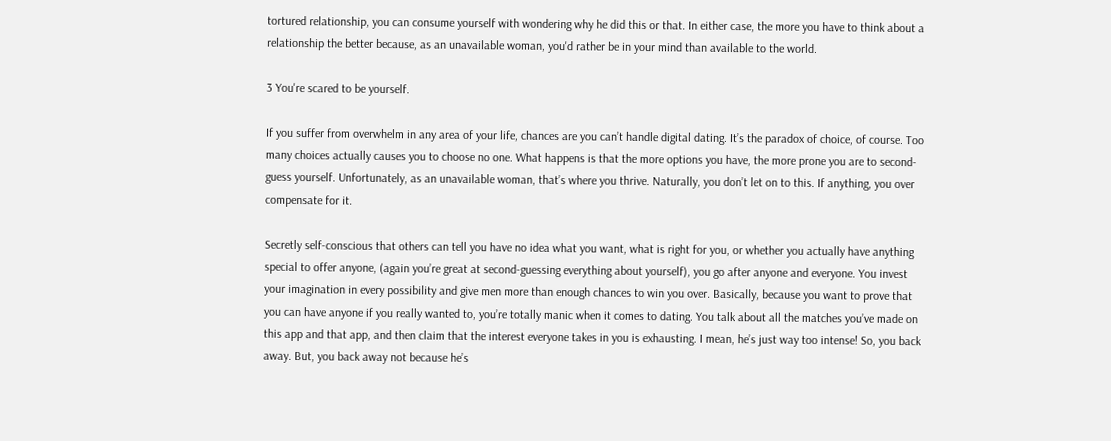tortured relationship, you can consume yourself with wondering why he did this or that. In either case, the more you have to think about a relationship the better because, as an unavailable woman, you'd rather be in your mind than available to the world.

3 You're scared to be yourself.

If you suffer from overwhelm in any area of your life, chances are you can’t handle digital dating. It’s the paradox of choice, of course. Too many choices actually causes you to choose no one. What happens is that the more options you have, the more prone you are to second-guess yourself. Unfortunately, as an unavailable woman, that’s where you thrive. Naturally, you don’t let on to this. If anything, you over compensate for it.

Secretly self-conscious that others can tell you have no idea what you want, what is right for you, or whether you actually have anything special to offer anyone, (again you’re great at second-guessing everything about yourself), you go after anyone and everyone. You invest your imagination in every possibility and give men more than enough chances to win you over. Basically, because you want to prove that you can have anyone if you really wanted to, you’re totally manic when it comes to dating. You talk about all the matches you’ve made on this app and that app, and then claim that the interest everyone takes in you is exhausting. I mean, he’s just way too intense! So, you back away. But, you back away not because he’s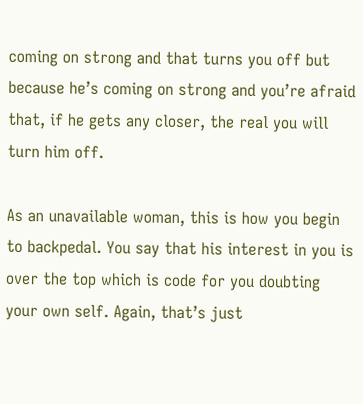coming on strong and that turns you off but because he’s coming on strong and you’re afraid that, if he gets any closer, the real you will turn him off.

As an unavailable woman, this is how you begin to backpedal. You say that his interest in you is over the top which is code for you doubting your own self. Again, that’s just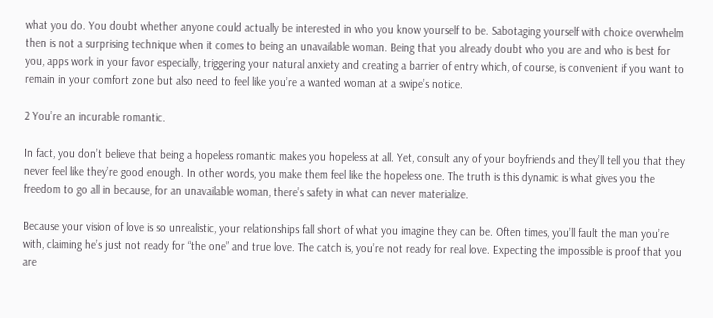what you do. You doubt whether anyone could actually be interested in who you know yourself to be. Sabotaging yourself with choice overwhelm then is not a surprising technique when it comes to being an unavailable woman. Being that you already doubt who you are and who is best for you, apps work in your favor especially, triggering your natural anxiety and creating a barrier of entry which, of course, is convenient if you want to remain in your comfort zone but also need to feel like you’re a wanted woman at a swipe’s notice.

2 You’re an incurable romantic.

In fact, you don’t believe that being a hopeless romantic makes you hopeless at all. Yet, consult any of your boyfriends and they’ll tell you that they never feel like they’re good enough. In other words, you make them feel like the hopeless one. The truth is this dynamic is what gives you the freedom to go all in because, for an unavailable woman, there’s safety in what can never materialize.

Because your vision of love is so unrealistic, your relationships fall short of what you imagine they can be. Often times, you’ll fault the man you’re with, claiming he’s just not ready for “the one” and true love. The catch is, you’re not ready for real love. Expecting the impossible is proof that you are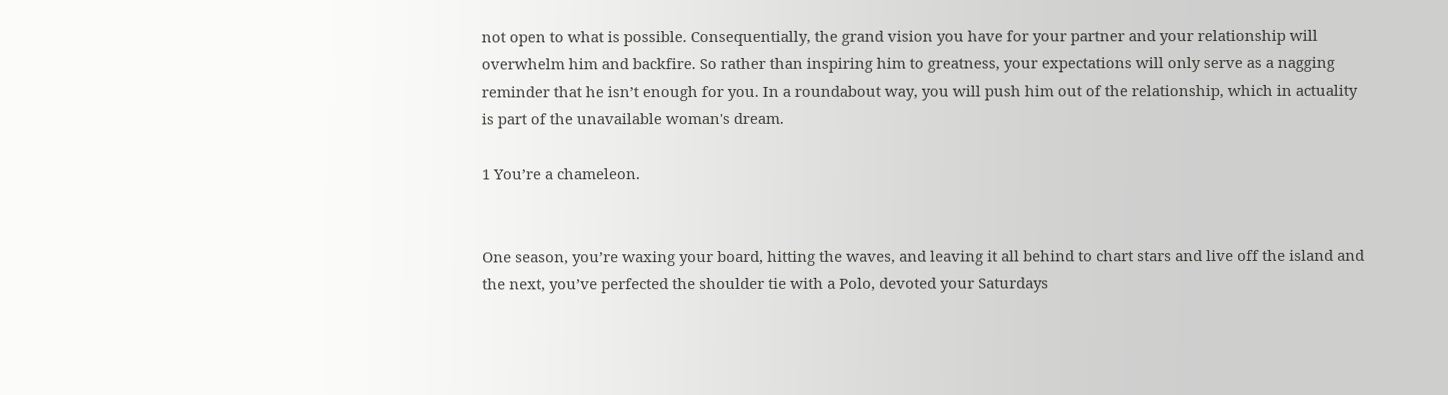not open to what is possible. Consequentially, the grand vision you have for your partner and your relationship will overwhelm him and backfire. So rather than inspiring him to greatness, your expectations will only serve as a nagging reminder that he isn’t enough for you. In a roundabout way, you will push him out of the relationship, which in actuality is part of the unavailable woman's dream.

1 You’re a chameleon.


One season, you’re waxing your board, hitting the waves, and leaving it all behind to chart stars and live off the island and the next, you’ve perfected the shoulder tie with a Polo, devoted your Saturdays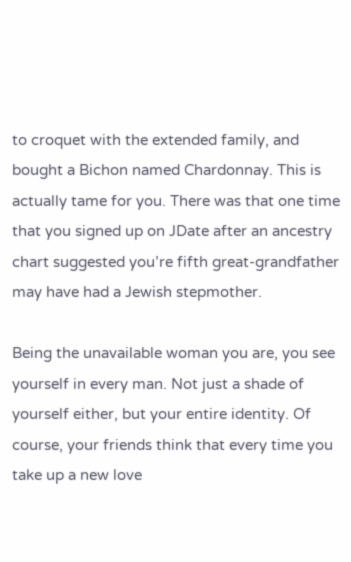to croquet with the extended family, and bought a Bichon named Chardonnay. This is actually tame for you. There was that one time that you signed up on JDate after an ancestry chart suggested you’re fifth great-grandfather may have had a Jewish stepmother.

Being the unavailable woman you are, you see yourself in every man. Not just a shade of yourself either, but your entire identity. Of course, your friends think that every time you take up a new love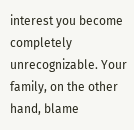interest you become completely unrecognizable. Your family, on the other hand, blame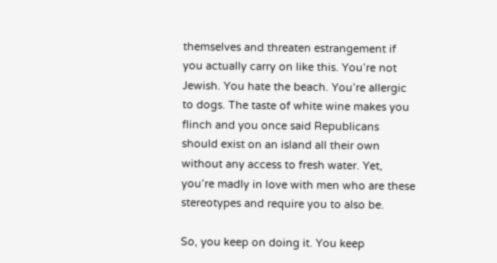themselves and threaten estrangement if you actually carry on like this. You’re not Jewish. You hate the beach. You’re allergic to dogs. The taste of white wine makes you flinch and you once said Republicans should exist on an island all their own without any access to fresh water. Yet, you’re madly in love with men who are these stereotypes and require you to also be.

So, you keep on doing it. You keep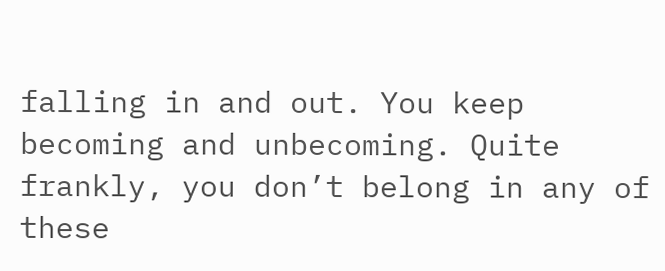falling in and out. You keep becoming and unbecoming. Quite frankly, you don’t belong in any of these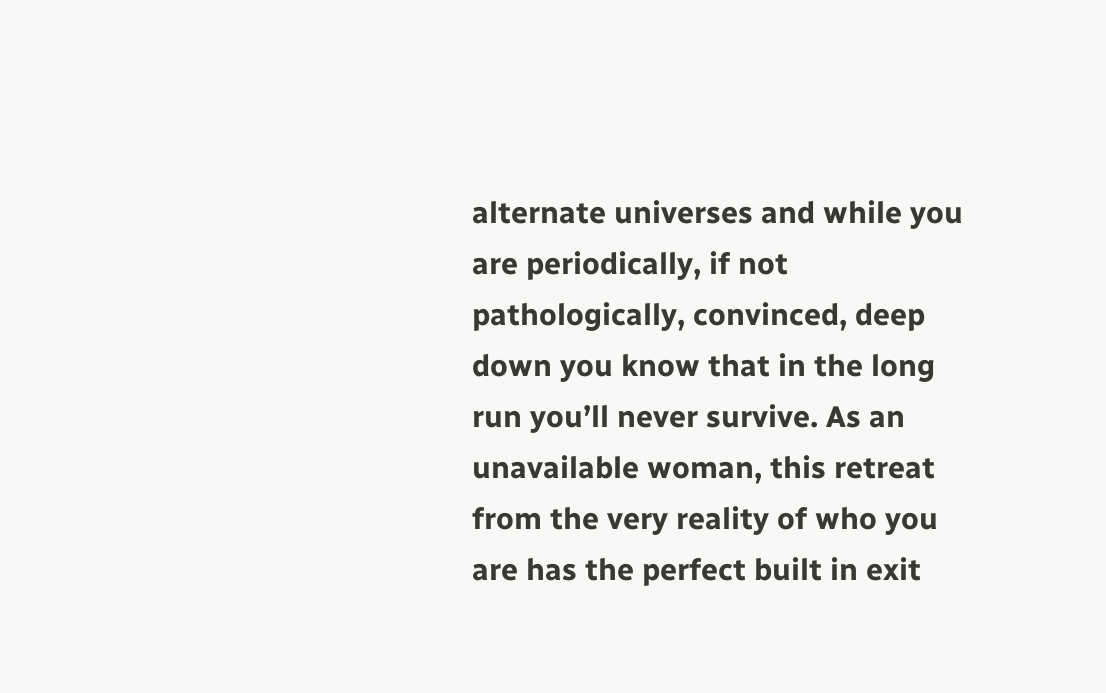alternate universes and while you are periodically, if not pathologically, convinced, deep down you know that in the long run you’ll never survive. As an unavailable woman, this retreat from the very reality of who you are has the perfect built in exit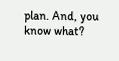plan. And, you know what?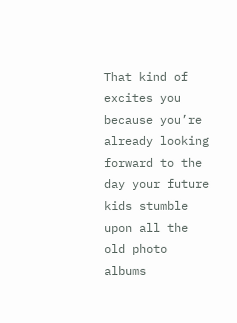That kind of excites you because you’re already looking forward to the day your future kids stumble upon all the old photo albums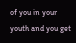of you in your youth and you get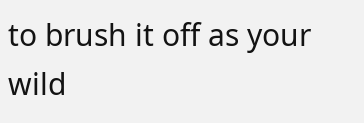to brush it off as your wild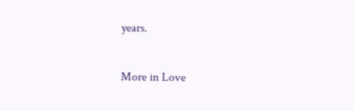years.

More in Love